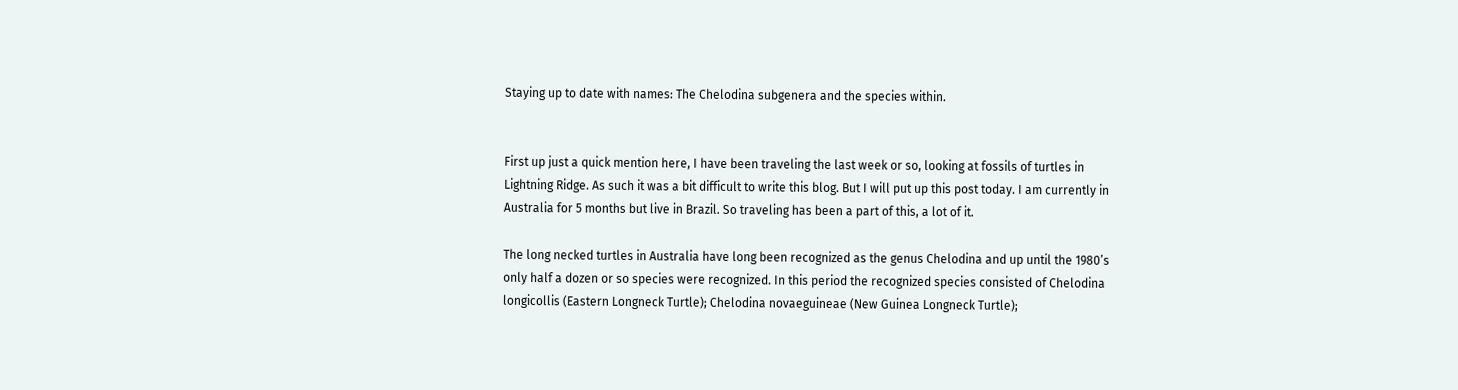Staying up to date with names: The Chelodina subgenera and the species within.


First up just a quick mention here, I have been traveling the last week or so, looking at fossils of turtles in Lightning Ridge. As such it was a bit difficult to write this blog. But I will put up this post today. I am currently in Australia for 5 months but live in Brazil. So traveling has been a part of this, a lot of it.

The long necked turtles in Australia have long been recognized as the genus Chelodina and up until the 1980’s only half a dozen or so species were recognized. In this period the recognized species consisted of Chelodina longicollis (Eastern Longneck Turtle); Chelodina novaeguineae (New Guinea Longneck Turtle);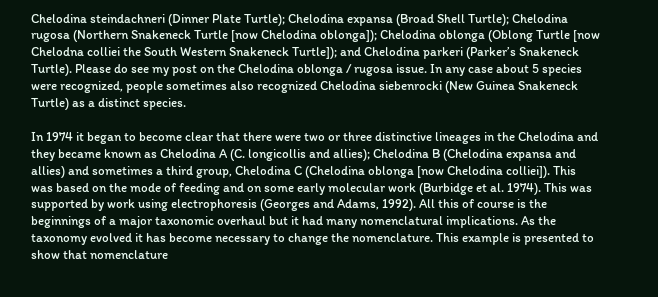Chelodina steindachneri (Dinner Plate Turtle); Chelodina expansa (Broad Shell Turtle); Chelodina rugosa (Northern Snakeneck Turtle [now Chelodina oblonga]); Chelodina oblonga (Oblong Turtle [now Chelodna colliei the South Western Snakeneck Turtle]); and Chelodina parkeri (Parker’s Snakeneck Turtle). Please do see my post on the Chelodina oblonga / rugosa issue. In any case about 5 species were recognized, people sometimes also recognized Chelodina siebenrocki (New Guinea Snakeneck Turtle) as a distinct species.

In 1974 it began to become clear that there were two or three distinctive lineages in the Chelodina and they became known as Chelodina A (C. longicollis and allies); Chelodina B (Chelodina expansa and allies) and sometimes a third group, Chelodina C (Chelodina oblonga [now Chelodina colliei]). This was based on the mode of feeding and on some early molecular work (Burbidge et al. 1974). This was supported by work using electrophoresis (Georges and Adams, 1992). All this of course is the beginnings of a major taxonomic overhaul but it had many nomenclatural implications. As the taxonomy evolved it has become necessary to change the nomenclature. This example is presented to show that nomenclature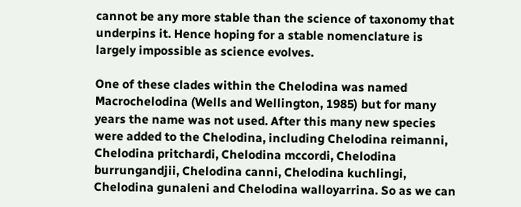cannot be any more stable than the science of taxonomy that underpins it. Hence hoping for a stable nomenclature is largely impossible as science evolves.

One of these clades within the Chelodina was named Macrochelodina (Wells and Wellington, 1985) but for many years the name was not used. After this many new species were added to the Chelodina, including Chelodina reimanni, Chelodina pritchardi, Chelodina mccordi, Chelodina burrungandjii, Chelodina canni, Chelodina kuchlingi, Chelodina gunaleni and Chelodina walloyarrina. So as we can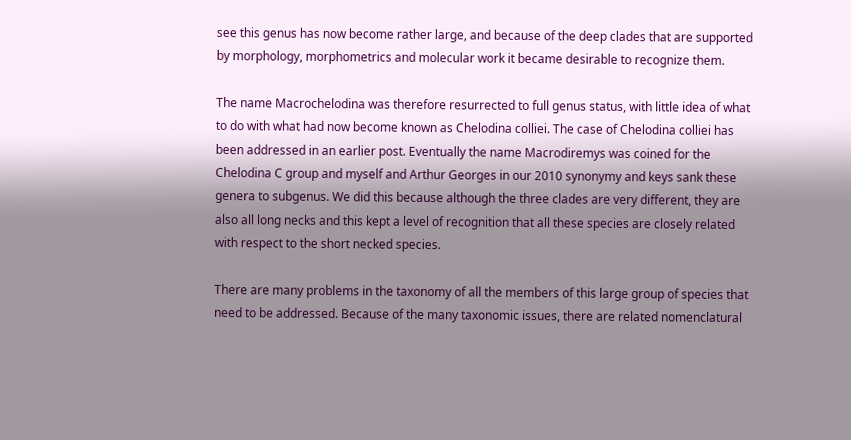see this genus has now become rather large, and because of the deep clades that are supported by morphology, morphometrics and molecular work it became desirable to recognize them.

The name Macrochelodina was therefore resurrected to full genus status, with little idea of what to do with what had now become known as Chelodina colliei. The case of Chelodina colliei has been addressed in an earlier post. Eventually the name Macrodiremys was coined for the Chelodina C group and myself and Arthur Georges in our 2010 synonymy and keys sank these genera to subgenus. We did this because although the three clades are very different, they are also all long necks and this kept a level of recognition that all these species are closely related with respect to the short necked species.

There are many problems in the taxonomy of all the members of this large group of species that need to be addressed. Because of the many taxonomic issues, there are related nomenclatural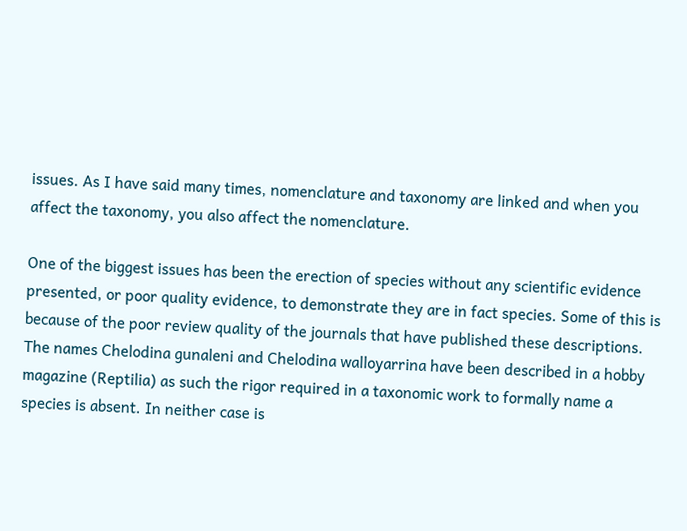issues. As I have said many times, nomenclature and taxonomy are linked and when you affect the taxonomy, you also affect the nomenclature.

One of the biggest issues has been the erection of species without any scientific evidence presented, or poor quality evidence, to demonstrate they are in fact species. Some of this is because of the poor review quality of the journals that have published these descriptions. The names Chelodina gunaleni and Chelodina walloyarrina have been described in a hobby magazine (Reptilia) as such the rigor required in a taxonomic work to formally name a species is absent. In neither case is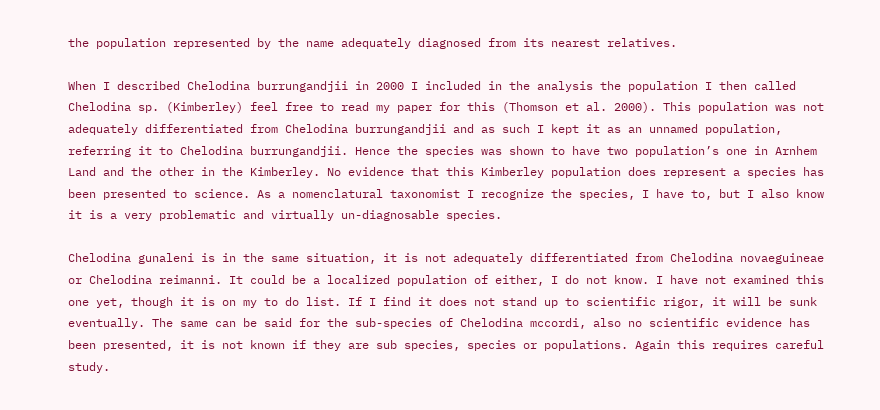the population represented by the name adequately diagnosed from its nearest relatives.

When I described Chelodina burrungandjii in 2000 I included in the analysis the population I then called Chelodina sp. (Kimberley) feel free to read my paper for this (Thomson et al. 2000). This population was not adequately differentiated from Chelodina burrungandjii and as such I kept it as an unnamed population, referring it to Chelodina burrungandjii. Hence the species was shown to have two population’s one in Arnhem Land and the other in the Kimberley. No evidence that this Kimberley population does represent a species has been presented to science. As a nomenclatural taxonomist I recognize the species, I have to, but I also know it is a very problematic and virtually un-diagnosable species.

Chelodina gunaleni is in the same situation, it is not adequately differentiated from Chelodina novaeguineae or Chelodina reimanni. It could be a localized population of either, I do not know. I have not examined this one yet, though it is on my to do list. If I find it does not stand up to scientific rigor, it will be sunk eventually. The same can be said for the sub-species of Chelodina mccordi, also no scientific evidence has been presented, it is not known if they are sub species, species or populations. Again this requires careful study.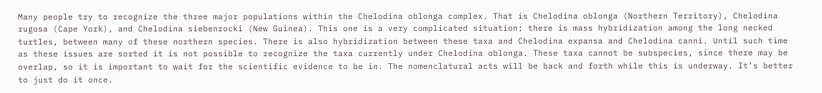Many people try to recognize the three major populations within the Chelodina oblonga complex. That is Chelodina oblonga (Northern Territory), Chelodina rugosa (Cape York), and Chelodina siebenrocki (New Guinea). This one is a very complicated situation; there is mass hybridization among the long necked turtles, between many of these northern species. There is also hybridization between these taxa and Chelodina expansa and Chelodina canni. Until such time as these issues are sorted it is not possible to recognize the taxa currently under Chelodina oblonga. These taxa cannot be subspecies, since there may be overlap, so it is important to wait for the scientific evidence to be in. The nomenclatural acts will be back and forth while this is underway. It’s better to just do it once.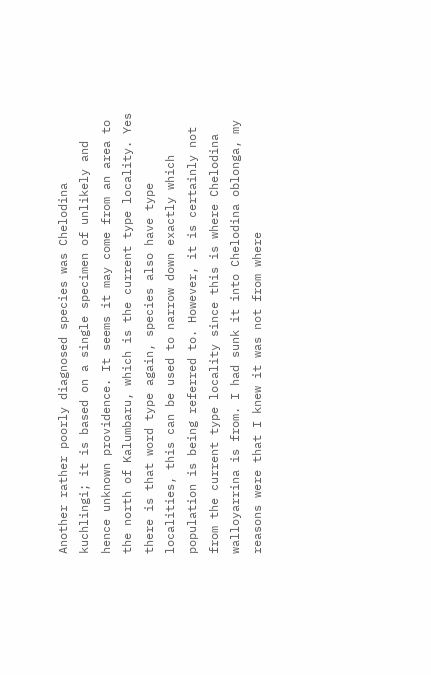Another rather poorly diagnosed species was Chelodina kuchlingi; it is based on a single specimen of unlikely and hence unknown providence. It seems it may come from an area to the north of Kalumbaru, which is the current type locality. Yes there is that word type again, species also have type localities, this can be used to narrow down exactly which population is being referred to. However, it is certainly not from the current type locality since this is where Chelodina walloyarrina is from. I had sunk it into Chelodina oblonga, my reasons were that I knew it was not from where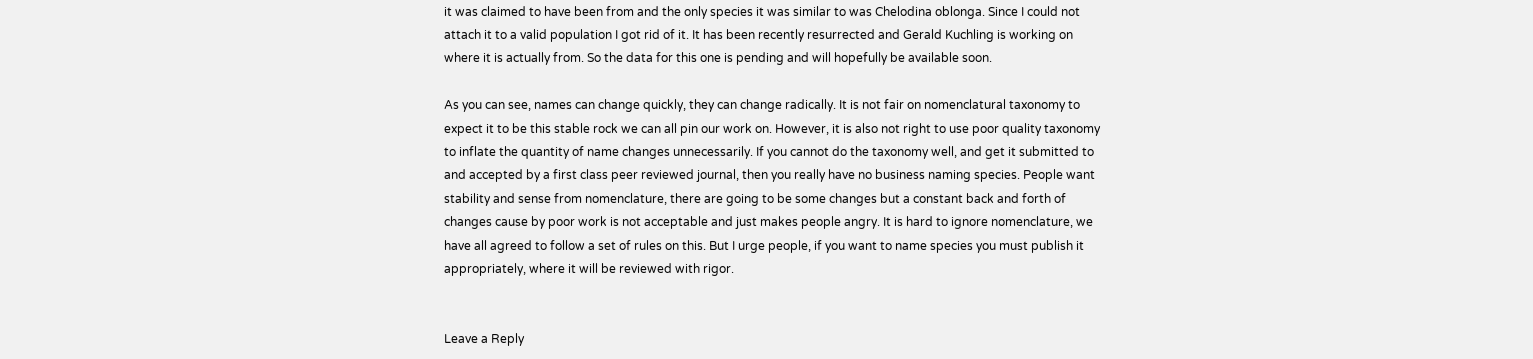it was claimed to have been from and the only species it was similar to was Chelodina oblonga. Since I could not attach it to a valid population I got rid of it. It has been recently resurrected and Gerald Kuchling is working on where it is actually from. So the data for this one is pending and will hopefully be available soon.

As you can see, names can change quickly, they can change radically. It is not fair on nomenclatural taxonomy to expect it to be this stable rock we can all pin our work on. However, it is also not right to use poor quality taxonomy to inflate the quantity of name changes unnecessarily. If you cannot do the taxonomy well, and get it submitted to and accepted by a first class peer reviewed journal, then you really have no business naming species. People want stability and sense from nomenclature, there are going to be some changes but a constant back and forth of changes cause by poor work is not acceptable and just makes people angry. It is hard to ignore nomenclature, we have all agreed to follow a set of rules on this. But I urge people, if you want to name species you must publish it appropriately, where it will be reviewed with rigor.


Leave a Reply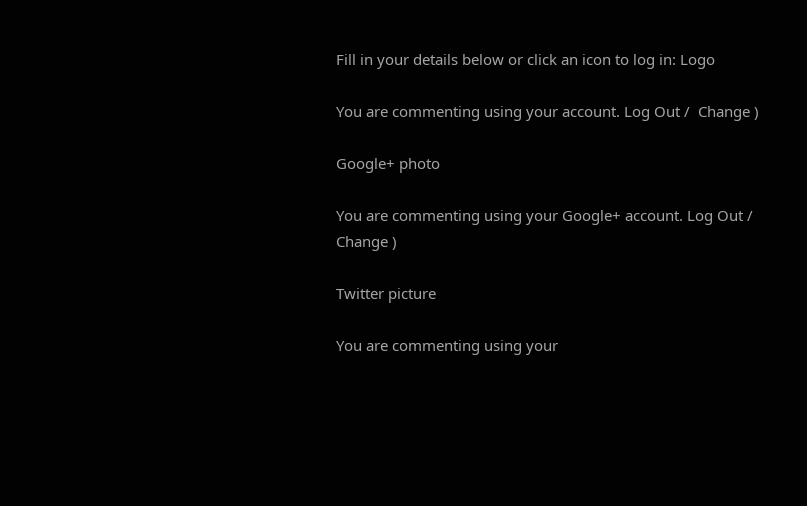Fill in your details below or click an icon to log in: Logo

You are commenting using your account. Log Out /  Change )

Google+ photo

You are commenting using your Google+ account. Log Out /  Change )

Twitter picture

You are commenting using your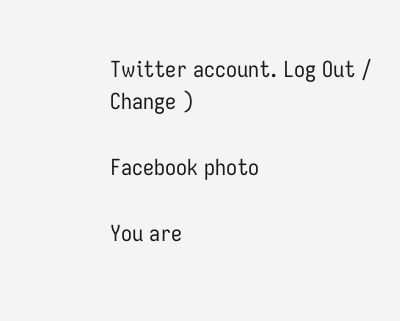Twitter account. Log Out /  Change )

Facebook photo

You are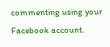commenting using your Facebook account.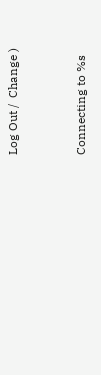Log Out /  Change )


Connecting to %s